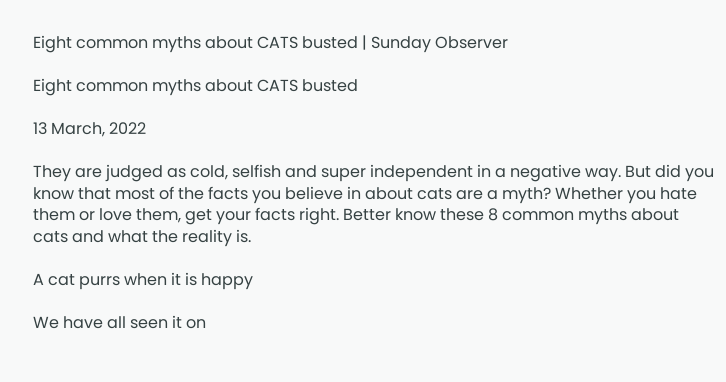Eight common myths about CATS busted | Sunday Observer

Eight common myths about CATS busted

13 March, 2022

They are judged as cold, selfish and super independent in a negative way. But did you know that most of the facts you believe in about cats are a myth? Whether you hate them or love them, get your facts right. Better know these 8 common myths about cats and what the reality is.

A cat purrs when it is happy

We have all seen it on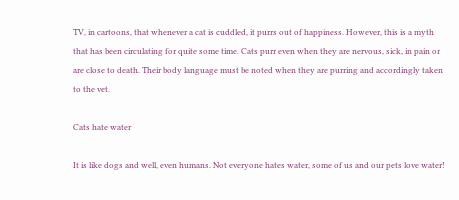TV, in cartoons, that whenever a cat is cuddled, it purrs out of happiness. However, this is a myth that has been circulating for quite some time. Cats purr even when they are nervous, sick, in pain or are close to death. Their body language must be noted when they are purring and accordingly taken to the vet.

Cats hate water

It is like dogs and well, even humans. Not everyone hates water, some of us and our pets love water!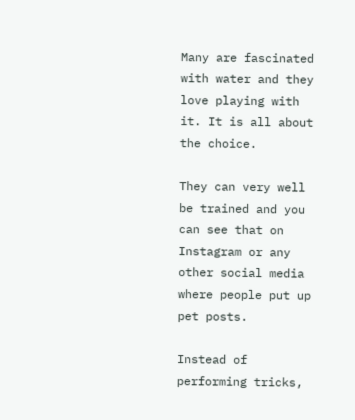Many are fascinated with water and they love playing with it. It is all about the choice.

They can very well be trained and you can see that on Instagram or any other social media where people put up pet posts.

Instead of performing tricks,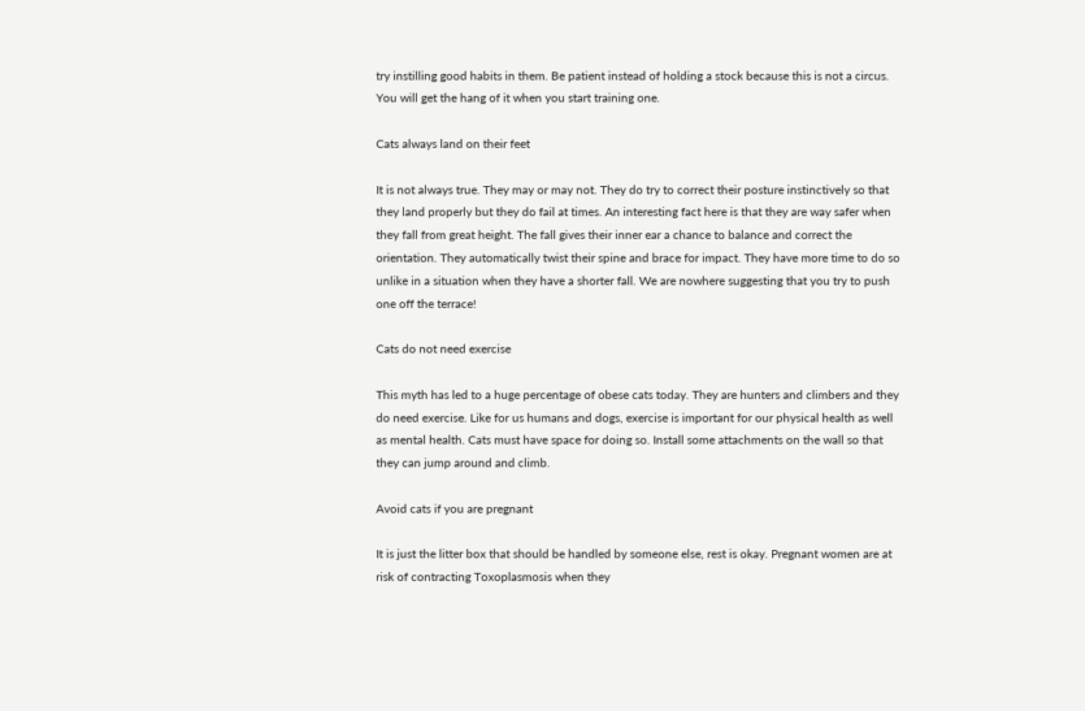try instilling good habits in them. Be patient instead of holding a stock because this is not a circus. You will get the hang of it when you start training one.

Cats always land on their feet

It is not always true. They may or may not. They do try to correct their posture instinctively so that they land properly but they do fail at times. An interesting fact here is that they are way safer when they fall from great height. The fall gives their inner ear a chance to balance and correct the orientation. They automatically twist their spine and brace for impact. They have more time to do so unlike in a situation when they have a shorter fall. We are nowhere suggesting that you try to push one off the terrace!

Cats do not need exercise

This myth has led to a huge percentage of obese cats today. They are hunters and climbers and they do need exercise. Like for us humans and dogs, exercise is important for our physical health as well as mental health. Cats must have space for doing so. Install some attachments on the wall so that they can jump around and climb.

Avoid cats if you are pregnant

It is just the litter box that should be handled by someone else, rest is okay. Pregnant women are at risk of contracting Toxoplasmosis when they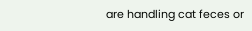are handling cat feces or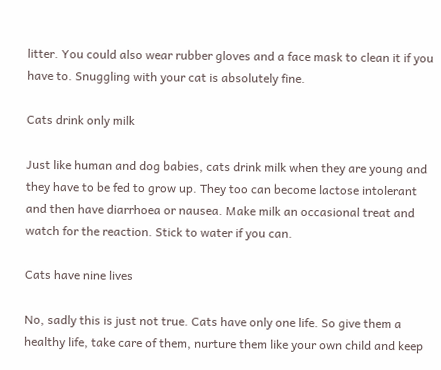litter. You could also wear rubber gloves and a face mask to clean it if you have to. Snuggling with your cat is absolutely fine.

Cats drink only milk

Just like human and dog babies, cats drink milk when they are young and they have to be fed to grow up. They too can become lactose intolerant and then have diarrhoea or nausea. Make milk an occasional treat and watch for the reaction. Stick to water if you can.

Cats have nine lives

No, sadly this is just not true. Cats have only one life. So give them a healthy life, take care of them, nurture them like your own child and keep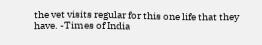the vet visits regular for this one life that they have. -Times of India